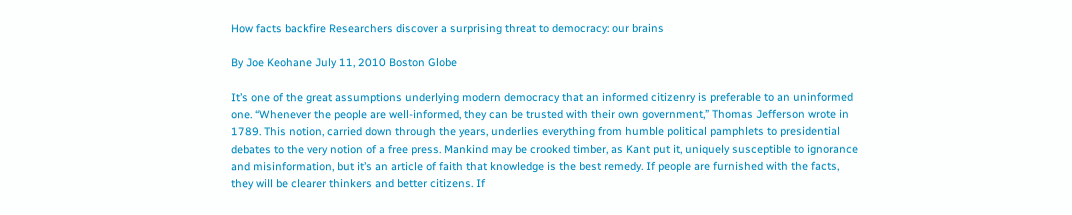How facts backfire Researchers discover a surprising threat to democracy: our brains

By Joe Keohane July 11, 2010 Boston Globe

It’s one of the great assumptions underlying modern democracy that an informed citizenry is preferable to an uninformed one. “Whenever the people are well-informed, they can be trusted with their own government,” Thomas Jefferson wrote in 1789. This notion, carried down through the years, underlies everything from humble political pamphlets to presidential debates to the very notion of a free press. Mankind may be crooked timber, as Kant put it, uniquely susceptible to ignorance and misinformation, but it’s an article of faith that knowledge is the best remedy. If people are furnished with the facts, they will be clearer thinkers and better citizens. If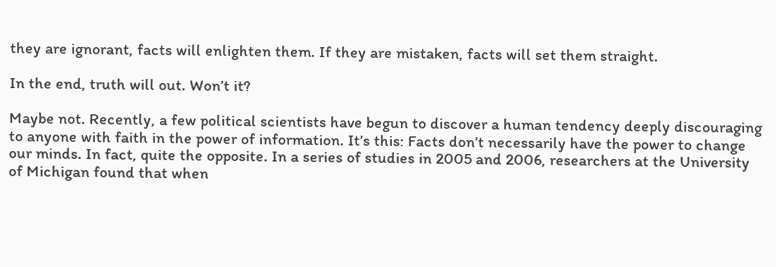they are ignorant, facts will enlighten them. If they are mistaken, facts will set them straight.

In the end, truth will out. Won’t it?

Maybe not. Recently, a few political scientists have begun to discover a human tendency deeply discouraging to anyone with faith in the power of information. It’s this: Facts don’t necessarily have the power to change our minds. In fact, quite the opposite. In a series of studies in 2005 and 2006, researchers at the University of Michigan found that when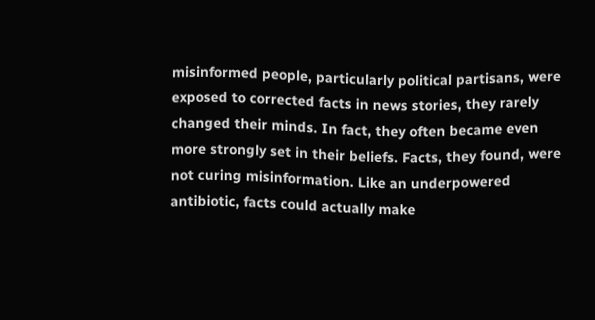misinformed people, particularly political partisans, were exposed to corrected facts in news stories, they rarely changed their minds. In fact, they often became even more strongly set in their beliefs. Facts, they found, were not curing misinformation. Like an underpowered antibiotic, facts could actually make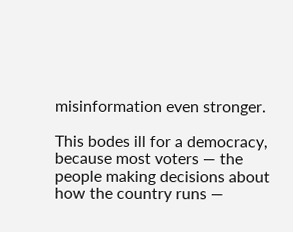misinformation even stronger.

This bodes ill for a democracy, because most voters — the people making decisions about how the country runs —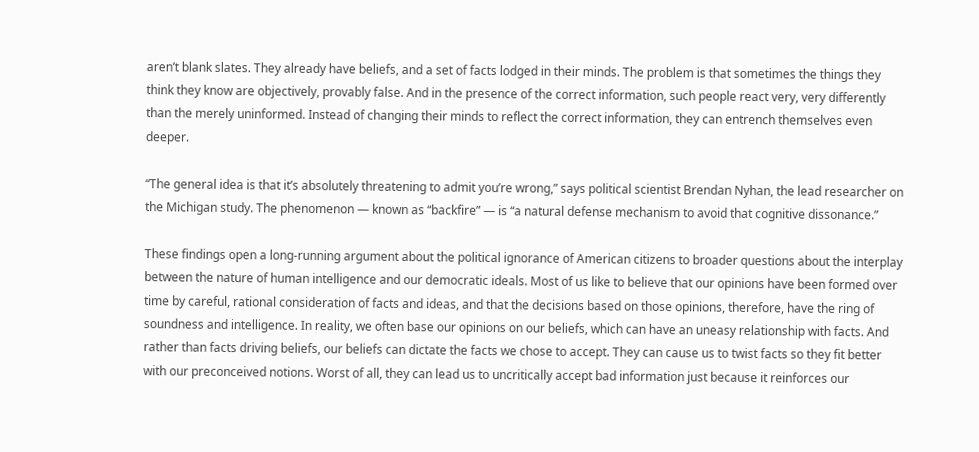aren’t blank slates. They already have beliefs, and a set of facts lodged in their minds. The problem is that sometimes the things they think they know are objectively, provably false. And in the presence of the correct information, such people react very, very differently than the merely uninformed. Instead of changing their minds to reflect the correct information, they can entrench themselves even deeper.

“The general idea is that it’s absolutely threatening to admit you’re wrong,” says political scientist Brendan Nyhan, the lead researcher on the Michigan study. The phenomenon — known as “backfire” — is “a natural defense mechanism to avoid that cognitive dissonance.”

These findings open a long-running argument about the political ignorance of American citizens to broader questions about the interplay between the nature of human intelligence and our democratic ideals. Most of us like to believe that our opinions have been formed over time by careful, rational consideration of facts and ideas, and that the decisions based on those opinions, therefore, have the ring of soundness and intelligence. In reality, we often base our opinions on our beliefs, which can have an uneasy relationship with facts. And rather than facts driving beliefs, our beliefs can dictate the facts we chose to accept. They can cause us to twist facts so they fit better with our preconceived notions. Worst of all, they can lead us to uncritically accept bad information just because it reinforces our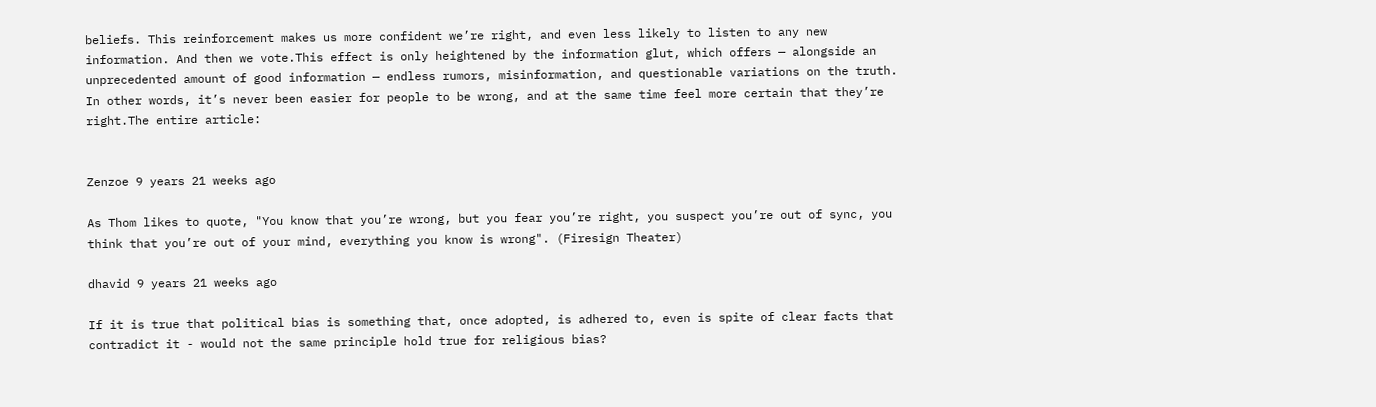beliefs. This reinforcement makes us more confident we’re right, and even less likely to listen to any new information. And then we vote.This effect is only heightened by the information glut, which offers — alongside an unprecedented amount of good information — endless rumors, misinformation, and questionable variations on the truth. In other words, it’s never been easier for people to be wrong, and at the same time feel more certain that they’re right.The entire article:


Zenzoe 9 years 21 weeks ago

As Thom likes to quote, "You know that you’re wrong, but you fear you’re right, you suspect you’re out of sync, you think that you’re out of your mind, everything you know is wrong". (Firesign Theater)

dhavid 9 years 21 weeks ago

If it is true that political bias is something that, once adopted, is adhered to, even is spite of clear facts that contradict it - would not the same principle hold true for religious bias?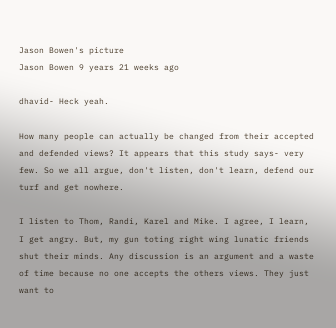Jason Bowen's picture
Jason Bowen 9 years 21 weeks ago

dhavid- Heck yeah.

How many people can actually be changed from their accepted and defended views? It appears that this study says- very few. So we all argue, don't listen, don't learn, defend our turf and get nowhere.

I listen to Thom, Randi, Karel and Mike. I agree, I learn, I get angry. But, my gun toting right wing lunatic friends shut their minds. Any discussion is an argument and a waste of time because no one accepts the others views. They just want to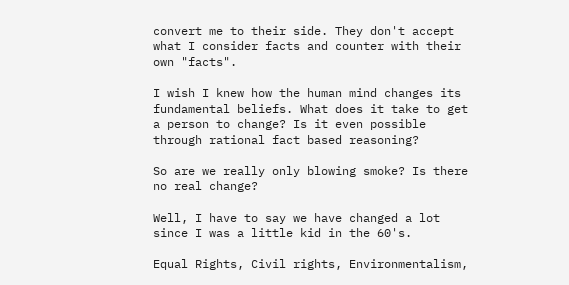convert me to their side. They don't accept what I consider facts and counter with their own "facts".

I wish I knew how the human mind changes its fundamental beliefs. What does it take to get a person to change? Is it even possible through rational fact based reasoning?

So are we really only blowing smoke? Is there no real change?

Well, I have to say we have changed a lot since I was a little kid in the 60's.

Equal Rights, Civil rights, Environmentalism,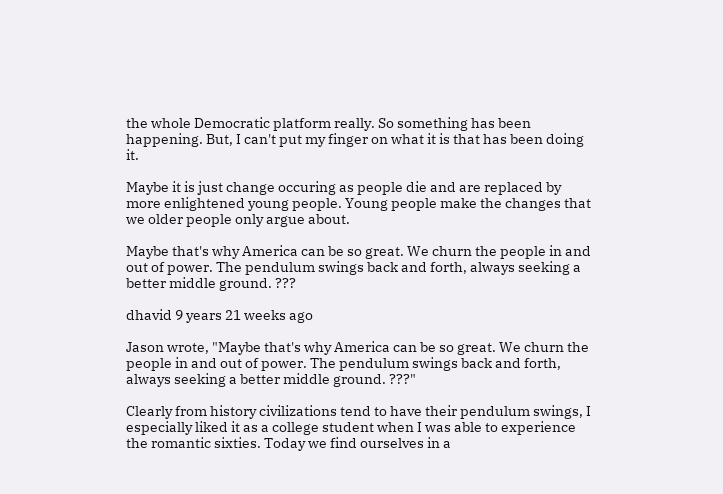the whole Democratic platform really. So something has been happening. But, I can't put my finger on what it is that has been doing it.

Maybe it is just change occuring as people die and are replaced by more enlightened young people. Young people make the changes that we older people only argue about.

Maybe that's why America can be so great. We churn the people in and out of power. The pendulum swings back and forth, always seeking a better middle ground. ???

dhavid 9 years 21 weeks ago

Jason wrote, "Maybe that's why America can be so great. We churn the people in and out of power. The pendulum swings back and forth, always seeking a better middle ground. ???"

Clearly from history civilizations tend to have their pendulum swings, I especially liked it as a college student when I was able to experience the romantic sixties. Today we find ourselves in a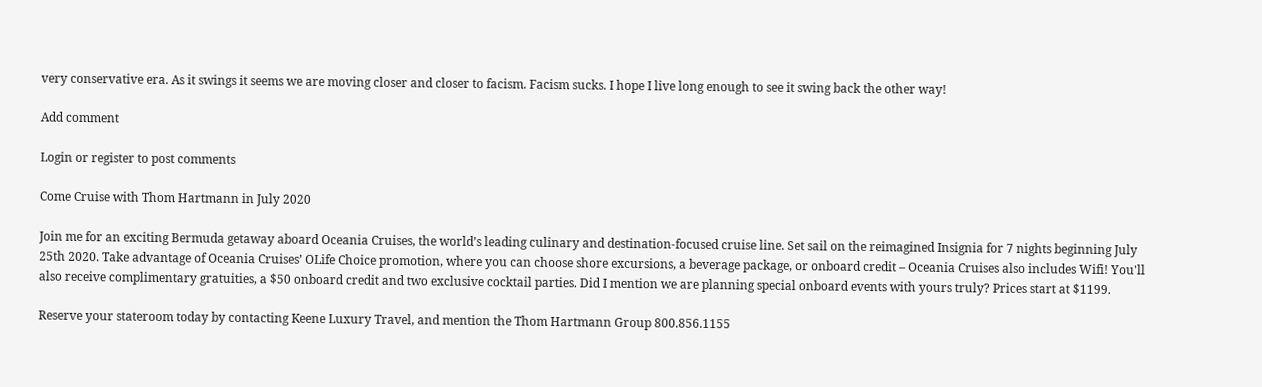very conservative era. As it swings it seems we are moving closer and closer to facism. Facism sucks. I hope I live long enough to see it swing back the other way!

Add comment

Login or register to post comments

Come Cruise with Thom Hartmann in July 2020

Join me for an exciting Bermuda getaway aboard Oceania Cruises, the world’s leading culinary and destination-focused cruise line. Set sail on the reimagined Insignia for 7 nights beginning July 25th 2020. Take advantage of Oceania Cruises’ OLife Choice promotion, where you can choose shore excursions, a beverage package, or onboard credit – Oceania Cruises also includes Wifi! You'll also receive complimentary gratuities, a $50 onboard credit and two exclusive cocktail parties. Did I mention we are planning special onboard events with yours truly? Prices start at $1199.

Reserve your stateroom today by contacting Keene Luxury Travel, and mention the Thom Hartmann Group 800.856.1155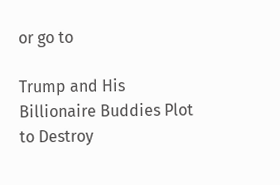or go to

Trump and His Billionaire Buddies Plot to Destroy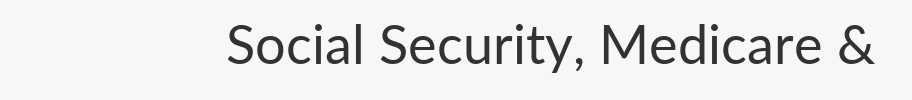Social Security, Medicare &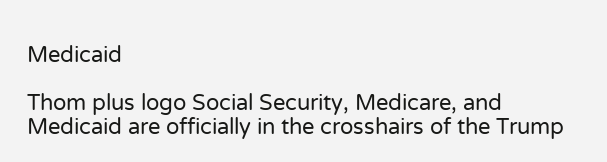Medicaid

Thom plus logo Social Security, Medicare, and Medicaid are officially in the crosshairs of the Trump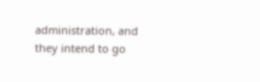administration, and they intend to go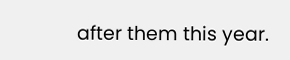after them this year.